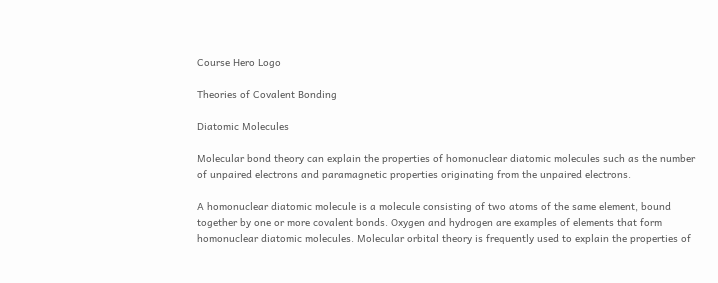Course Hero Logo

Theories of Covalent Bonding

Diatomic Molecules

Molecular bond theory can explain the properties of homonuclear diatomic molecules such as the number of unpaired electrons and paramagnetic properties originating from the unpaired electrons.

A homonuclear diatomic molecule is a molecule consisting of two atoms of the same element, bound together by one or more covalent bonds. Oxygen and hydrogen are examples of elements that form homonuclear diatomic molecules. Molecular orbital theory is frequently used to explain the properties of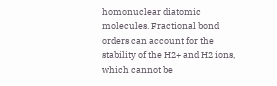homonuclear diatomic molecules. Fractional bond orders can account for the stability of the H2+ and H2 ions, which cannot be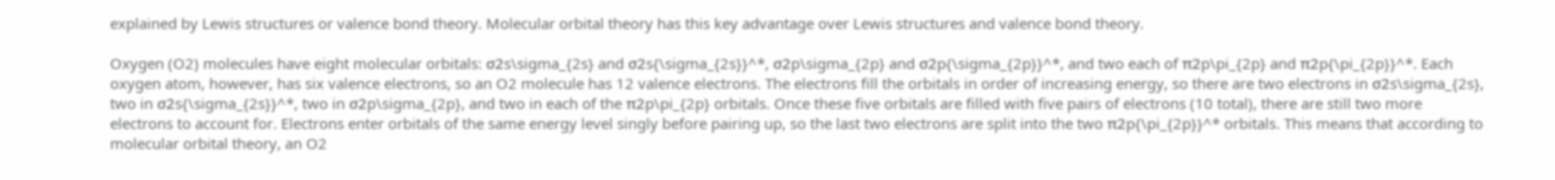explained by Lewis structures or valence bond theory. Molecular orbital theory has this key advantage over Lewis structures and valence bond theory.

Oxygen (O2) molecules have eight molecular orbitals: σ2s\sigma_{2s} and σ2s{\sigma_{2s}}^*, σ2p\sigma_{2p} and σ2p{\sigma_{2p}}^*, and two each of π2p\pi_{2p} and π2p{\pi_{2p}}^*. Each oxygen atom, however, has six valence electrons, so an O2 molecule has 12 valence electrons. The electrons fill the orbitals in order of increasing energy, so there are two electrons in σ2s\sigma_{2s}, two in σ2s{\sigma_{2s}}^*, two in σ2p\sigma_{2p}, and two in each of the π2p\pi_{2p} orbitals. Once these five orbitals are filled with five pairs of electrons (10 total), there are still two more electrons to account for. Electrons enter orbitals of the same energy level singly before pairing up, so the last two electrons are split into the two π2p{\pi_{2p}}^* orbitals. This means that according to molecular orbital theory, an O2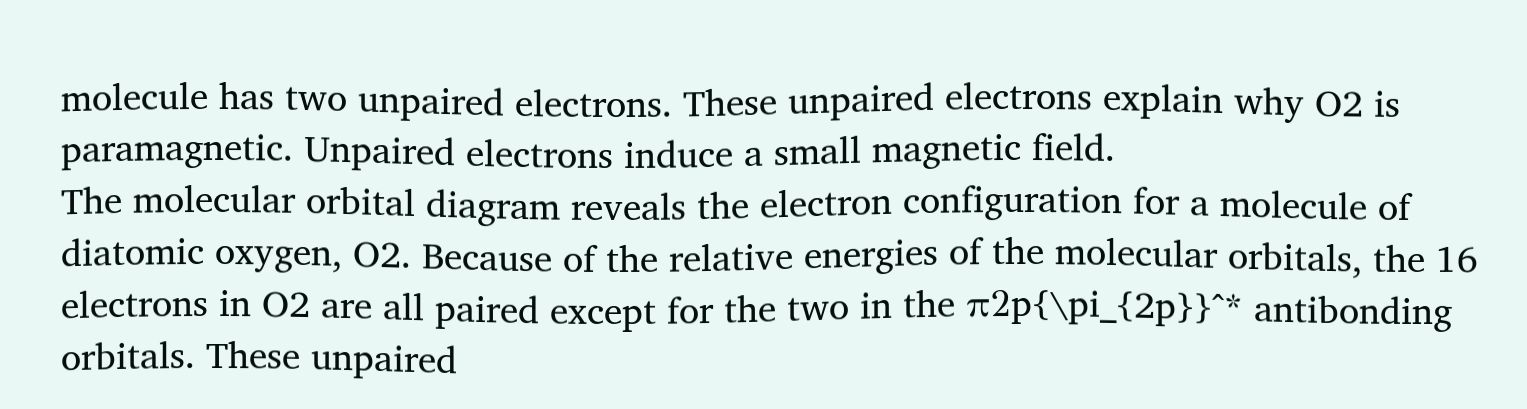molecule has two unpaired electrons. These unpaired electrons explain why O2 is paramagnetic. Unpaired electrons induce a small magnetic field.
The molecular orbital diagram reveals the electron configuration for a molecule of diatomic oxygen, O2. Because of the relative energies of the molecular orbitals, the 16 electrons in O2 are all paired except for the two in the π2p{\pi_{2p}}^* antibonding orbitals. These unpaired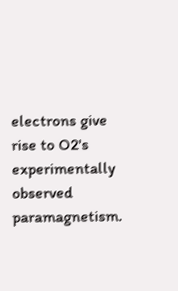electrons give rise to O2's experimentally observed paramagnetism.